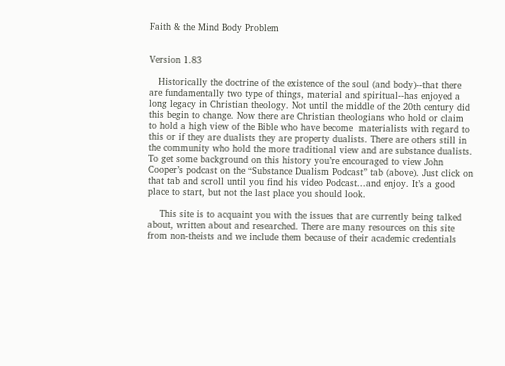Faith & the Mind Body Problem


Version 1.83

   Historically the doctrine of the existence of the soul (and body)--that there are fundamentally two type of things, material and spiritual--has enjoyed a long legacy in Christian theology. Not until the middle of the 20th century did this begin to change. Now there are Christian theologians who hold or claim to hold a high view of the Bible who have become  materialists with regard to this or if they are dualists they are property dualists. There are others still in the community who hold the more traditional view and are substance dualists. To get some background on this history you’re encouraged to view John Cooper’s podcast on the “Substance Dualism Podcast” tab (above). Just click on that tab and scroll until you find his video Podcast...and enjoy. It’s a good place to start, but not the last place you should look.

    This site is to acquaint you with the issues that are currently being talked about, written about and researched. There are many resources on this site from non-theists and we include them because of their academic credentials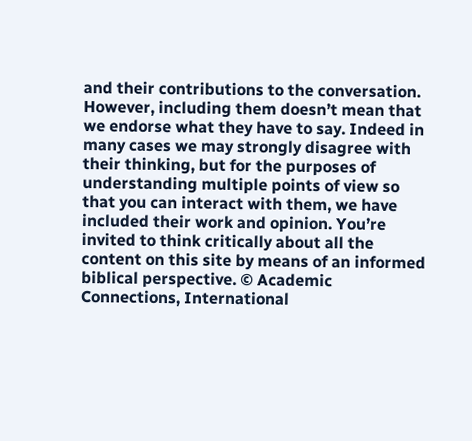and their contributions to the conversation. However, including them doesn’t mean that we endorse what they have to say. Indeed in many cases we may strongly disagree with their thinking, but for the purposes of understanding multiple points of view so that you can interact with them, we have included their work and opinion. You’re invited to think critically about all the content on this site by means of an informed biblical perspective. © Academic Connections, International